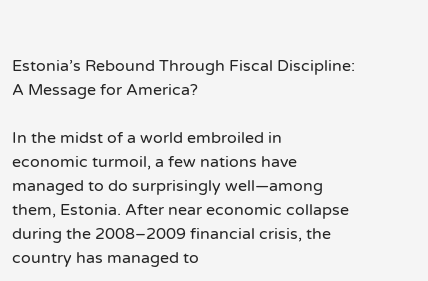Estonia’s Rebound Through Fiscal Discipline: A Message for America?

In the midst of a world embroiled in economic turmoil, a few nations have managed to do surprisingly well—among them, Estonia. After near economic collapse during the 2008–2009 financial crisis, the country has managed to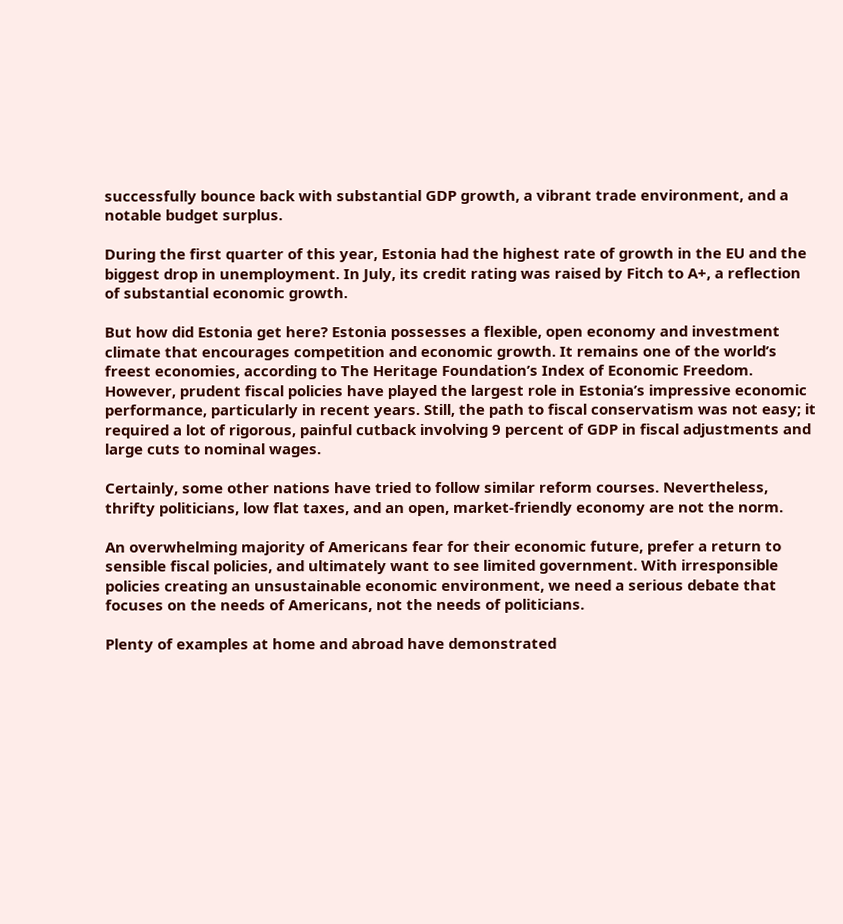successfully bounce back with substantial GDP growth, a vibrant trade environment, and a notable budget surplus.

During the first quarter of this year, Estonia had the highest rate of growth in the EU and the biggest drop in unemployment. In July, its credit rating was raised by Fitch to A+, a reflection of substantial economic growth.

But how did Estonia get here? Estonia possesses a flexible, open economy and investment climate that encourages competition and economic growth. It remains one of the world’s freest economies, according to The Heritage Foundation’s Index of Economic Freedom. However, prudent fiscal policies have played the largest role in Estonia’s impressive economic performance, particularly in recent years. Still, the path to fiscal conservatism was not easy; it required a lot of rigorous, painful cutback involving 9 percent of GDP in fiscal adjustments and large cuts to nominal wages.

Certainly, some other nations have tried to follow similar reform courses. Nevertheless, thrifty politicians, low flat taxes, and an open, market-friendly economy are not the norm.

An overwhelming majority of Americans fear for their economic future, prefer a return to sensible fiscal policies, and ultimately want to see limited government. With irresponsible policies creating an unsustainable economic environment, we need a serious debate that focuses on the needs of Americans, not the needs of politicians.

Plenty of examples at home and abroad have demonstrated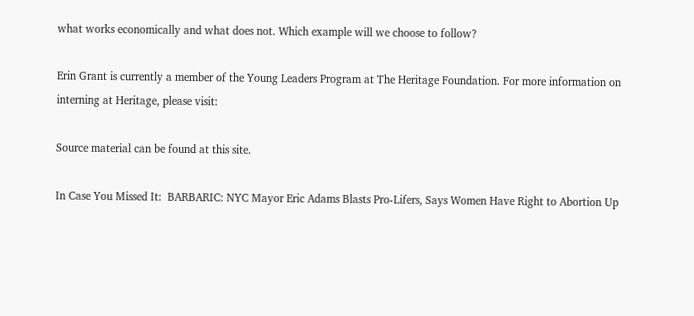what works economically and what does not. Which example will we choose to follow?

Erin Grant is currently a member of the Young Leaders Program at The Heritage Foundation. For more information on interning at Heritage, please visit:

Source material can be found at this site.

In Case You Missed It:  BARBARIC: NYC Mayor Eric Adams Blasts Pro-Lifers, Says Women Have Right to Abortion Up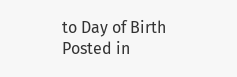to Day of Birth
Posted in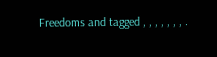Freedoms and tagged , , , , , , , .